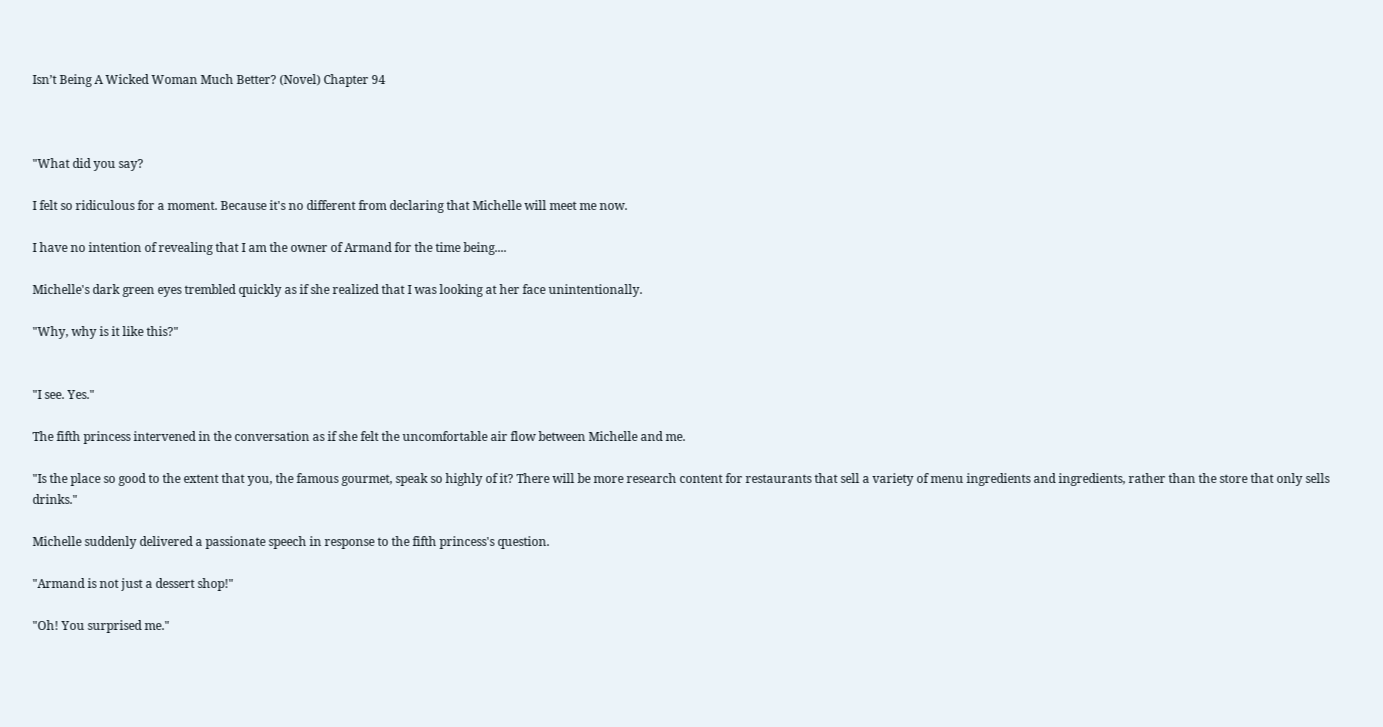Isn’t Being A Wicked Woman Much Better? (Novel) Chapter 94



"What did you say?

I felt so ridiculous for a moment. Because it's no different from declaring that Michelle will meet me now.

I have no intention of revealing that I am the owner of Armand for the time being....

Michelle's dark green eyes trembled quickly as if she realized that I was looking at her face unintentionally.

"Why, why is it like this?"


"I see. Yes."

The fifth princess intervened in the conversation as if she felt the uncomfortable air flow between Michelle and me.

"Is the place so good to the extent that you, the famous gourmet, speak so highly of it? There will be more research content for restaurants that sell a variety of menu ingredients and ingredients, rather than the store that only sells drinks."

Michelle suddenly delivered a passionate speech in response to the fifth princess's question.

"Armand is not just a dessert shop!"

"Oh! You surprised me."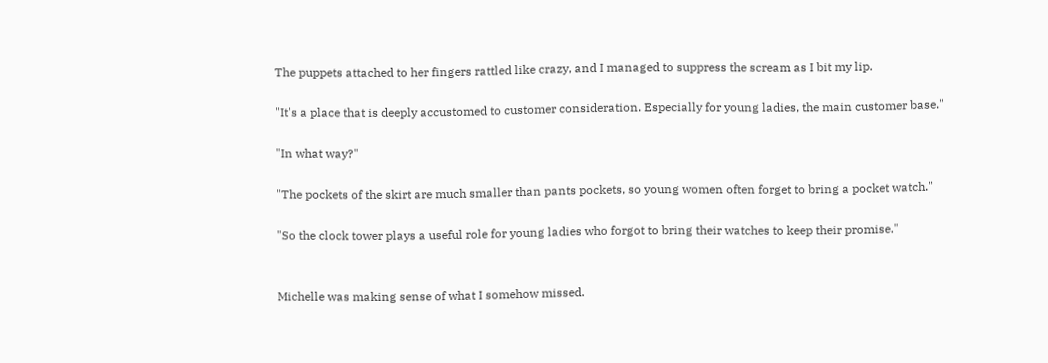The puppets attached to her fingers rattled like crazy, and I managed to suppress the scream as I bit my lip.

"It's a place that is deeply accustomed to customer consideration. Especially for young ladies, the main customer base."

"In what way?"

"The pockets of the skirt are much smaller than pants pockets, so young women often forget to bring a pocket watch."

"So the clock tower plays a useful role for young ladies who forgot to bring their watches to keep their promise."


Michelle was making sense of what I somehow missed.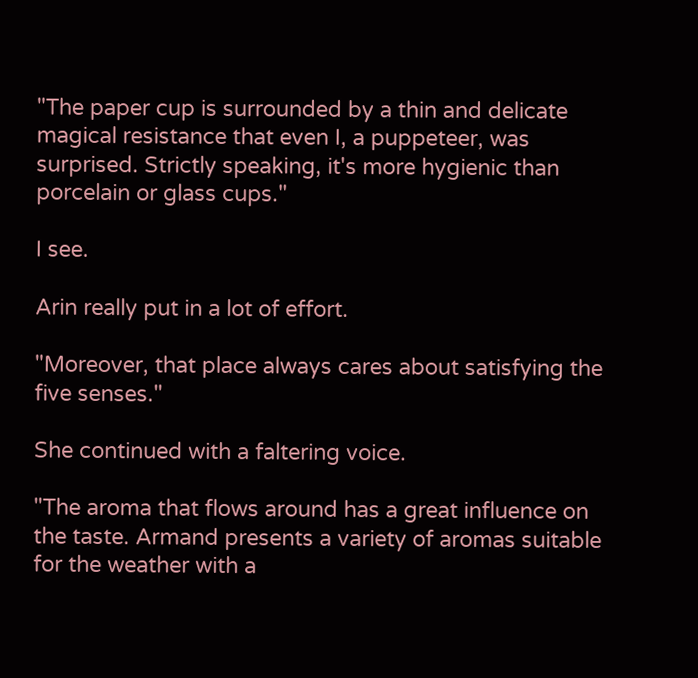"The paper cup is surrounded by a thin and delicate magical resistance that even I, a puppeteer, was surprised. Strictly speaking, it's more hygienic than porcelain or glass cups."

I see.

Arin really put in a lot of effort.

"Moreover, that place always cares about satisfying the five senses."

She continued with a faltering voice.

"The aroma that flows around has a great influence on the taste. Armand presents a variety of aromas suitable for the weather with a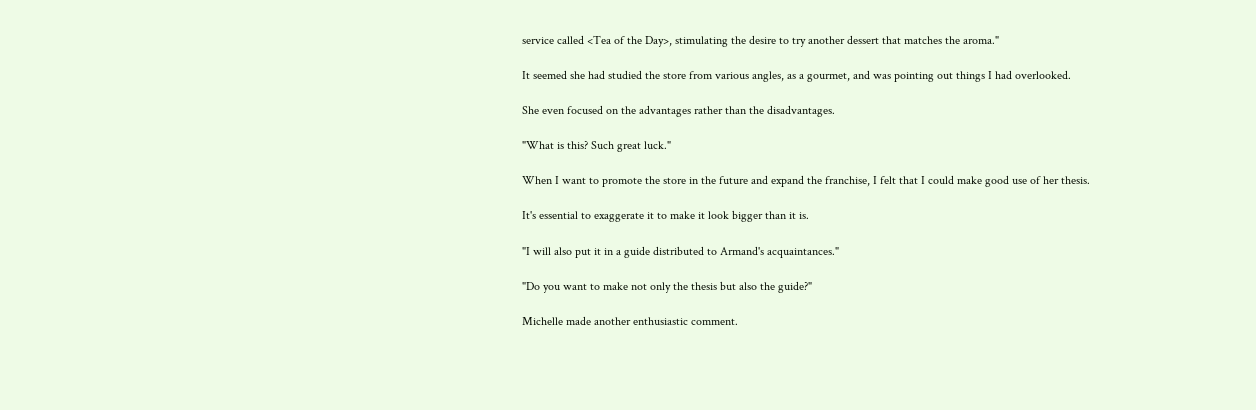service called <Tea of the Day>, stimulating the desire to try another dessert that matches the aroma."

It seemed she had studied the store from various angles, as a gourmet, and was pointing out things I had overlooked.

She even focused on the advantages rather than the disadvantages.

"What is this? Such great luck."

When I want to promote the store in the future and expand the franchise, I felt that I could make good use of her thesis.

It's essential to exaggerate it to make it look bigger than it is.

"I will also put it in a guide distributed to Armand's acquaintances."

"Do you want to make not only the thesis but also the guide?"

Michelle made another enthusiastic comment.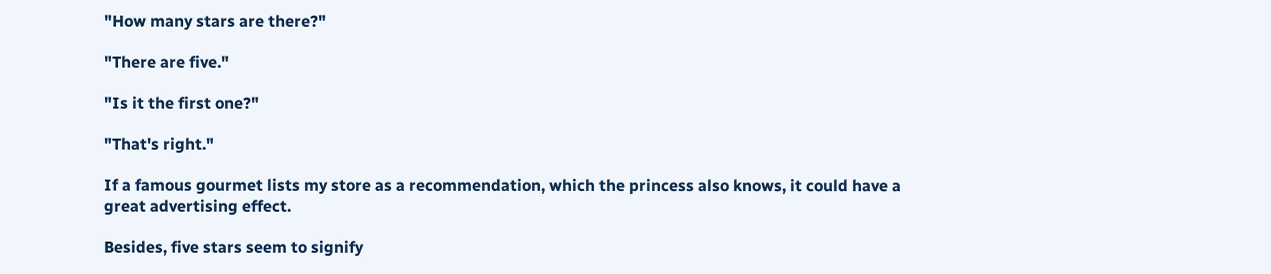"How many stars are there?"

"There are five."

"Is it the first one?"

"That's right."

If a famous gourmet lists my store as a recommendation, which the princess also knows, it could have a great advertising effect.

Besides, five stars seem to signify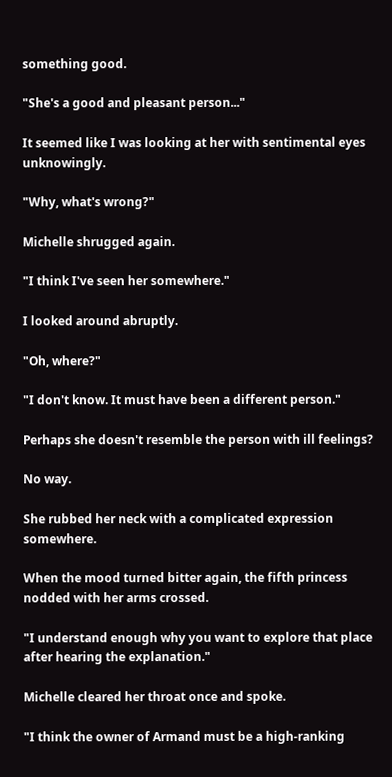something good.

"She's a good and pleasant person..."

It seemed like I was looking at her with sentimental eyes unknowingly.

"Why, what's wrong?"

Michelle shrugged again.

"I think I've seen her somewhere."

I looked around abruptly.

"Oh, where?"

"I don't know. It must have been a different person."

Perhaps she doesn't resemble the person with ill feelings?

No way.

She rubbed her neck with a complicated expression somewhere.

When the mood turned bitter again, the fifth princess nodded with her arms crossed.

"I understand enough why you want to explore that place after hearing the explanation."

Michelle cleared her throat once and spoke.

"I think the owner of Armand must be a high-ranking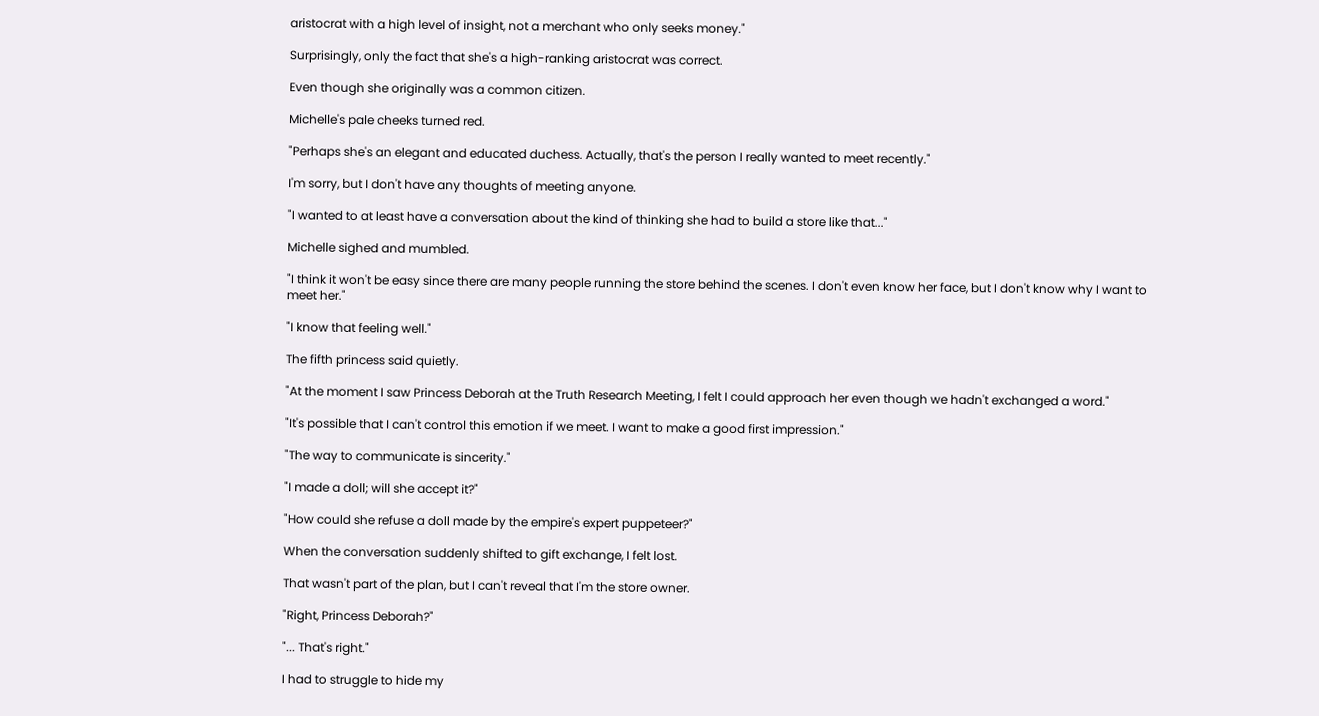aristocrat with a high level of insight, not a merchant who only seeks money."

Surprisingly, only the fact that she's a high-ranking aristocrat was correct.

Even though she originally was a common citizen.

Michelle's pale cheeks turned red.

"Perhaps she's an elegant and educated duchess. Actually, that's the person I really wanted to meet recently."

I'm sorry, but I don't have any thoughts of meeting anyone.

"I wanted to at least have a conversation about the kind of thinking she had to build a store like that..."

Michelle sighed and mumbled.

"I think it won't be easy since there are many people running the store behind the scenes. I don't even know her face, but I don't know why I want to meet her."

"I know that feeling well."

The fifth princess said quietly.

"At the moment I saw Princess Deborah at the Truth Research Meeting, I felt I could approach her even though we hadn't exchanged a word."

"It's possible that I can't control this emotion if we meet. I want to make a good first impression."

"The way to communicate is sincerity."

"I made a doll; will she accept it?"

"How could she refuse a doll made by the empire's expert puppeteer?"

When the conversation suddenly shifted to gift exchange, I felt lost.

That wasn't part of the plan, but I can't reveal that I'm the store owner.

"Right, Princess Deborah?"

"... That's right."

I had to struggle to hide my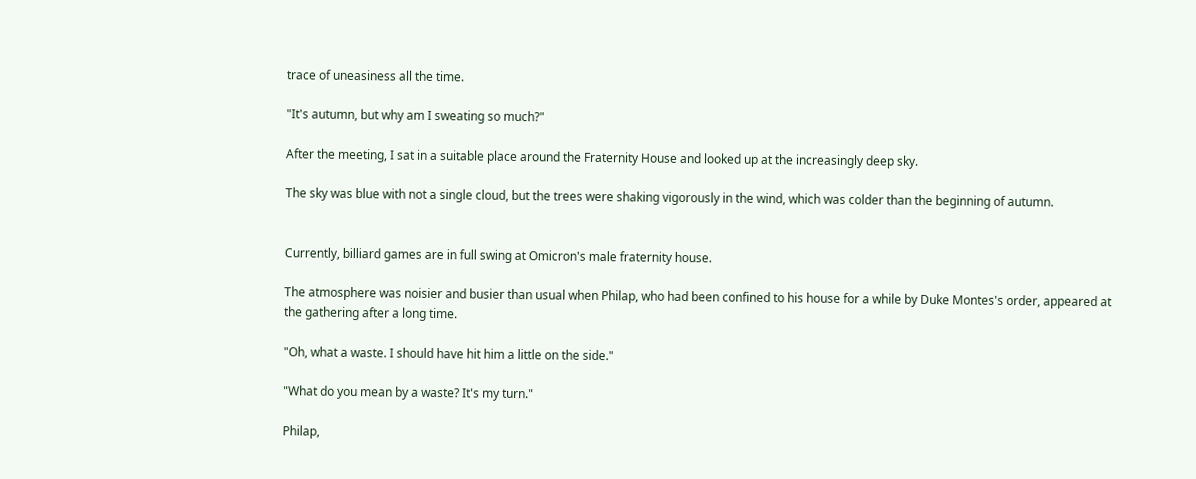trace of uneasiness all the time.

"It's autumn, but why am I sweating so much?"

After the meeting, I sat in a suitable place around the Fraternity House and looked up at the increasingly deep sky.

The sky was blue with not a single cloud, but the trees were shaking vigorously in the wind, which was colder than the beginning of autumn.


Currently, billiard games are in full swing at Omicron's male fraternity house.

The atmosphere was noisier and busier than usual when Philap, who had been confined to his house for a while by Duke Montes's order, appeared at the gathering after a long time.

"Oh, what a waste. I should have hit him a little on the side."

"What do you mean by a waste? It's my turn."

Philap,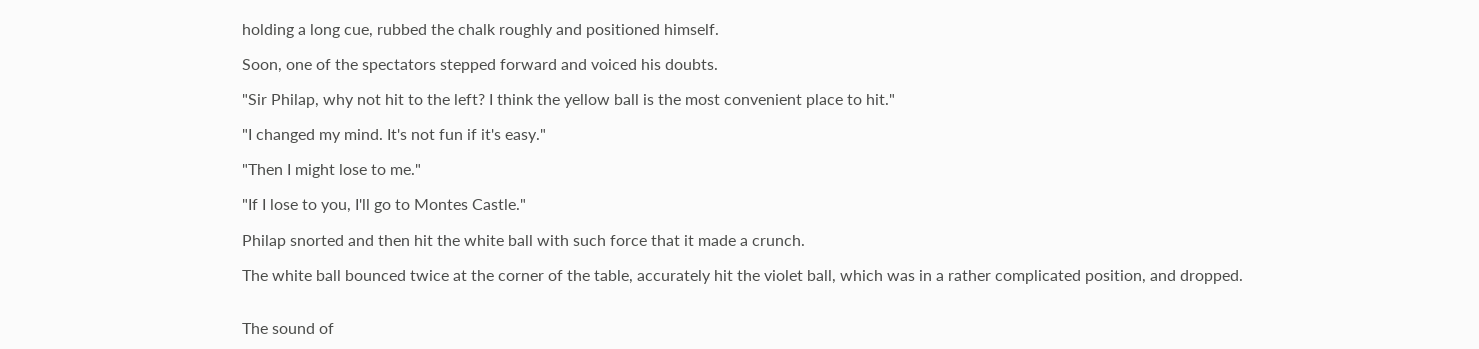holding a long cue, rubbed the chalk roughly and positioned himself.

Soon, one of the spectators stepped forward and voiced his doubts.

"Sir Philap, why not hit to the left? I think the yellow ball is the most convenient place to hit."

"I changed my mind. It's not fun if it's easy."

"Then I might lose to me."

"If I lose to you, I'll go to Montes Castle."

Philap snorted and then hit the white ball with such force that it made a crunch.

The white ball bounced twice at the corner of the table, accurately hit the violet ball, which was in a rather complicated position, and dropped.


The sound of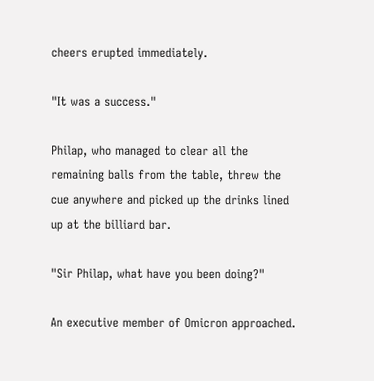cheers erupted immediately.

"It was a success."

Philap, who managed to clear all the remaining balls from the table, threw the cue anywhere and picked up the drinks lined up at the billiard bar.

"Sir Philap, what have you been doing?"

An executive member of Omicron approached.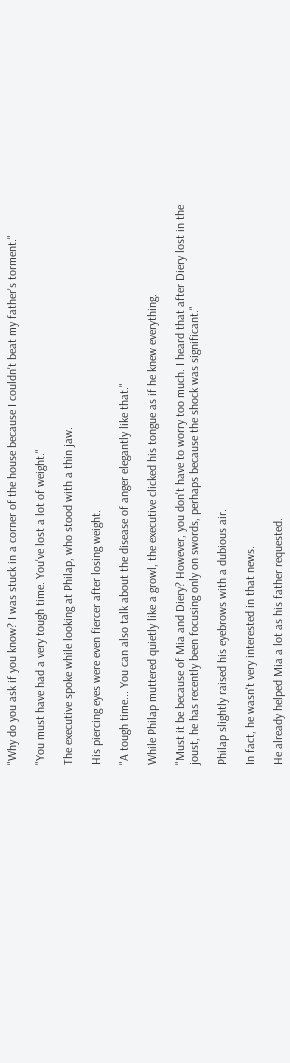"Why do you ask if you know? I was stuck in a corner of the house because I couldn't beat my father's torment."

"You must have had a very tough time. You've lost a lot of weight."

The executive spoke while looking at Philap, who stood with a thin jaw.

His piercing eyes were even fiercer after losing weight.

"A tough time... You can also talk about the disease of anger elegantly like that."

While Philap muttered quietly like a growl, the executive clicked his tongue as if he knew everything.

"Must it be because of Mia and Diery? However, you don't have to worry too much. I heard that after Diery lost in the joust, he has recently been focusing only on swords, perhaps because the shock was significant."

Philap slightly raised his eyebrows with a dubious air.

In fact, he wasn't very interested in that news.

He already helped Mia a lot as his father requested.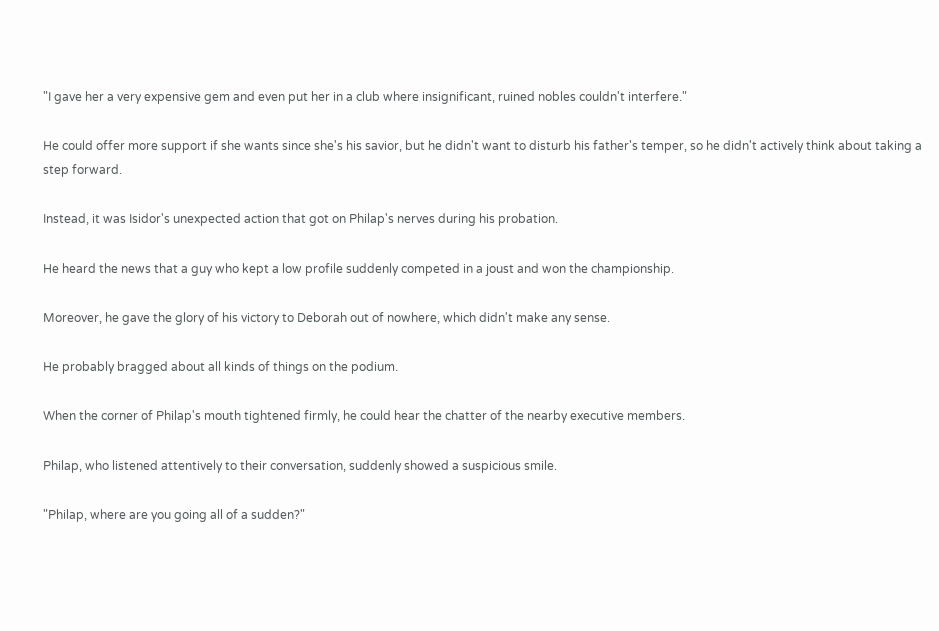"I gave her a very expensive gem and even put her in a club where insignificant, ruined nobles couldn't interfere."

He could offer more support if she wants since she's his savior, but he didn't want to disturb his father's temper, so he didn't actively think about taking a step forward.

Instead, it was Isidor's unexpected action that got on Philap's nerves during his probation.

He heard the news that a guy who kept a low profile suddenly competed in a joust and won the championship.

Moreover, he gave the glory of his victory to Deborah out of nowhere, which didn't make any sense.

He probably bragged about all kinds of things on the podium.

When the corner of Philap's mouth tightened firmly, he could hear the chatter of the nearby executive members.

Philap, who listened attentively to their conversation, suddenly showed a suspicious smile.

"Philap, where are you going all of a sudden?"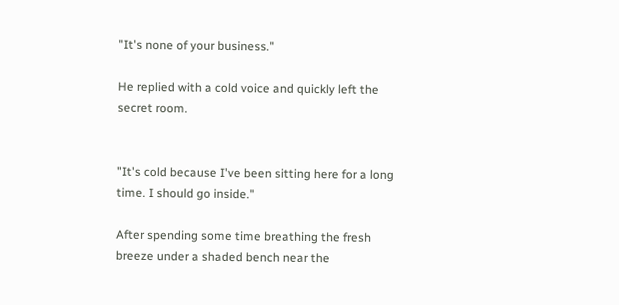"It's none of your business."

He replied with a cold voice and quickly left the secret room.


"It's cold because I've been sitting here for a long time. I should go inside."

After spending some time breathing the fresh breeze under a shaded bench near the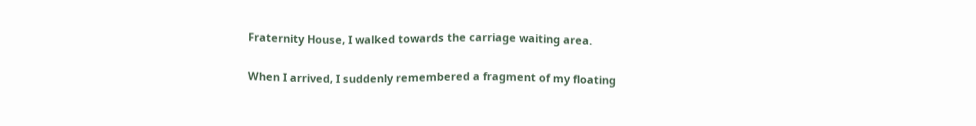Fraternity House, I walked towards the carriage waiting area.


When I arrived, I suddenly remembered a fragment of my floating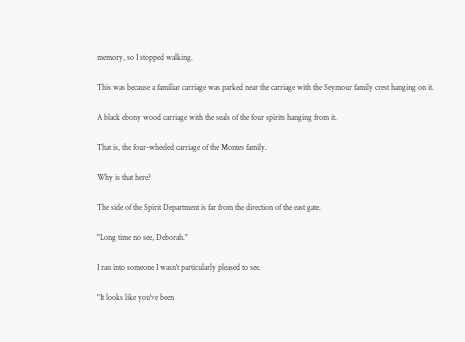memory, so I stopped walking.

This was because a familiar carriage was parked near the carriage with the Seymour family crest hanging on it.

A black ebony wood carriage with the seals of the four spirits hanging from it.

That is, the four-wheeled carriage of the Montes family.

Why is that here?

The side of the Spirit Department is far from the direction of the east gate.

"Long time no see, Deborah."

I ran into someone I wasn't particularly pleased to see.

"It looks like you've been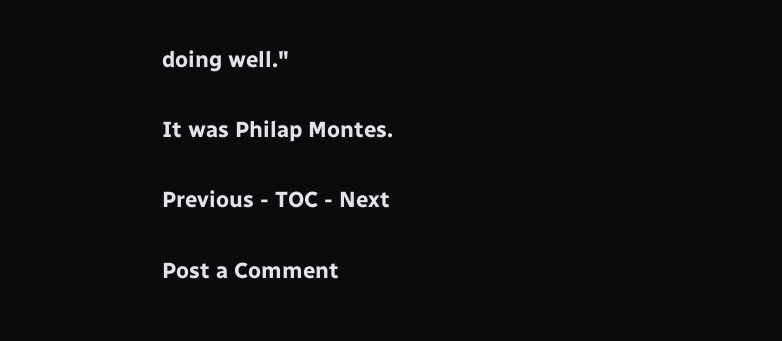doing well."

It was Philap Montes.

Previous - TOC - Next

Post a Comment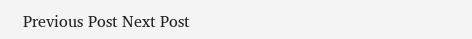Previous Post Next Post